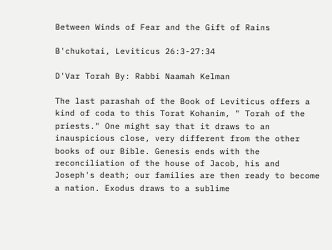Between Winds of Fear and the Gift of Rains

B'chukotai, Leviticus 26:3-27:34

D'Var Torah By: Rabbi Naamah Kelman

The last parashah of the Book of Leviticus offers a kind of coda to this Torat Kohanim, " Torah of the priests." One might say that it draws to an inauspicious close, very different from the other books of our Bible. Genesis ends with the reconciliation of the house of Jacob, his and Joseph's death; our families are then ready to become a nation. Exodus draws to a sublime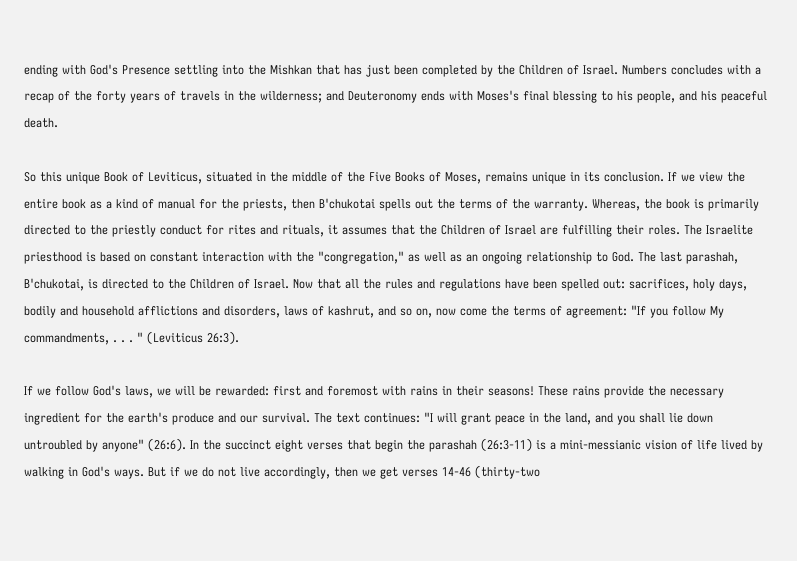ending with God's Presence settling into the Mishkan that has just been completed by the Children of Israel. Numbers concludes with a recap of the forty years of travels in the wilderness; and Deuteronomy ends with Moses's final blessing to his people, and his peaceful death.

So this unique Book of Leviticus, situated in the middle of the Five Books of Moses, remains unique in its conclusion. If we view the entire book as a kind of manual for the priests, then B'chukotai spells out the terms of the warranty. Whereas, the book is primarily directed to the priestly conduct for rites and rituals, it assumes that the Children of Israel are fulfilling their roles. The Israelite priesthood is based on constant interaction with the "congregation," as well as an ongoing relationship to God. The last parashah, B'chukotai, is directed to the Children of Israel. Now that all the rules and regulations have been spelled out: sacrifices, holy days, bodily and household afflictions and disorders, laws of kashrut, and so on, now come the terms of agreement: "If you follow My commandments, . . . " (Leviticus 26:3).

If we follow God's laws, we will be rewarded: first and foremost with rains in their seasons! These rains provide the necessary ingredient for the earth's produce and our survival. The text continues: "I will grant peace in the land, and you shall lie down untroubled by anyone" (26:6). In the succinct eight verses that begin the parashah (26:3-11) is a mini-messianic vision of life lived by walking in God's ways. But if we do not live accordingly, then we get verses 14-46 (thirty-two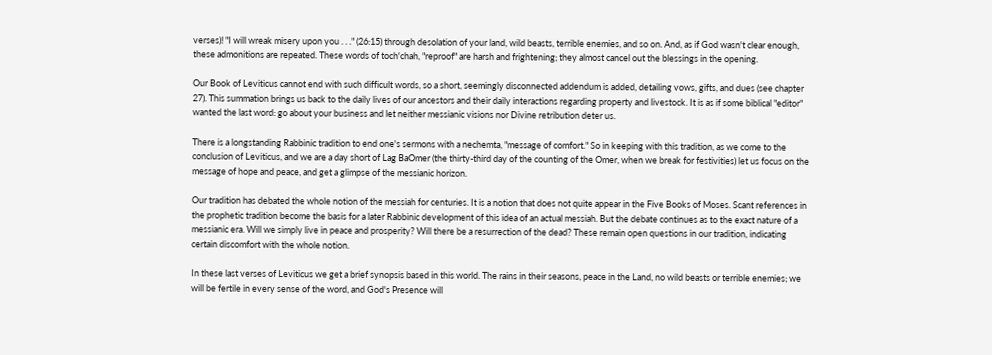verses)! "I will wreak misery upon you . . ." (26:15) through desolation of your land, wild beasts, terrible enemies, and so on. And, as if God wasn't clear enough, these admonitions are repeated. These words of toch'chah, "reproof" are harsh and frightening; they almost cancel out the blessings in the opening.

Our Book of Leviticus cannot end with such difficult words, so a short, seemingly disconnected addendum is added, detailing vows, gifts, and dues (see chapter 27). This summation brings us back to the daily lives of our ancestors and their daily interactions regarding property and livestock. It is as if some biblical "editor" wanted the last word: go about your business and let neither messianic visions nor Divine retribution deter us.

There is a longstanding Rabbinic tradition to end one's sermons with a nechemta, "message of comfort." So in keeping with this tradition, as we come to the conclusion of Leviticus, and we are a day short of Lag BaOmer (the thirty-third day of the counting of the Omer, when we break for festivities) let us focus on the message of hope and peace, and get a glimpse of the messianic horizon.

Our tradition has debated the whole notion of the messiah for centuries. It is a notion that does not quite appear in the Five Books of Moses. Scant references in the prophetic tradition become the basis for a later Rabbinic development of this idea of an actual messiah. But the debate continues as to the exact nature of a messianic era. Will we simply live in peace and prosperity? Will there be a resurrection of the dead? These remain open questions in our tradition, indicating certain discomfort with the whole notion.

In these last verses of Leviticus we get a brief synopsis based in this world. The rains in their seasons, peace in the Land, no wild beasts or terrible enemies; we will be fertile in every sense of the word, and God's Presence will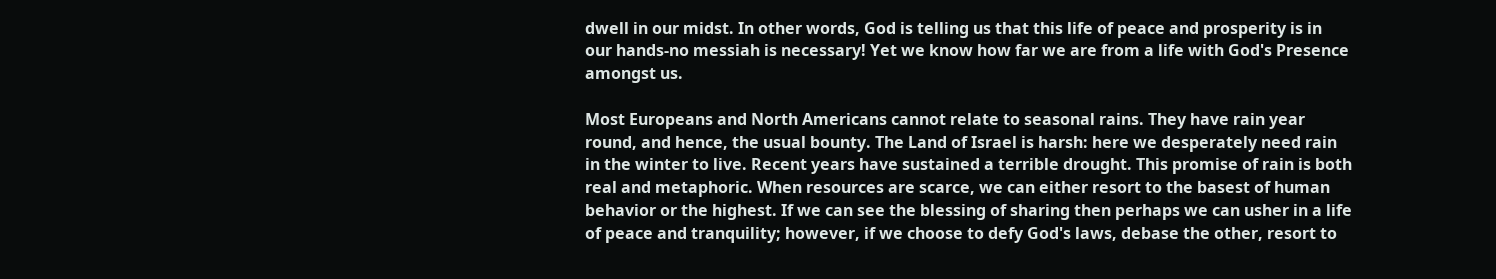dwell in our midst. In other words, God is telling us that this life of peace and prosperity is in our hands-no messiah is necessary! Yet we know how far we are from a life with God's Presence amongst us.

Most Europeans and North Americans cannot relate to seasonal rains. They have rain year round, and hence, the usual bounty. The Land of Israel is harsh: here we desperately need rain in the winter to live. Recent years have sustained a terrible drought. This promise of rain is both real and metaphoric. When resources are scarce, we can either resort to the basest of human behavior or the highest. If we can see the blessing of sharing then perhaps we can usher in a life of peace and tranquility; however, if we choose to defy God's laws, debase the other, resort to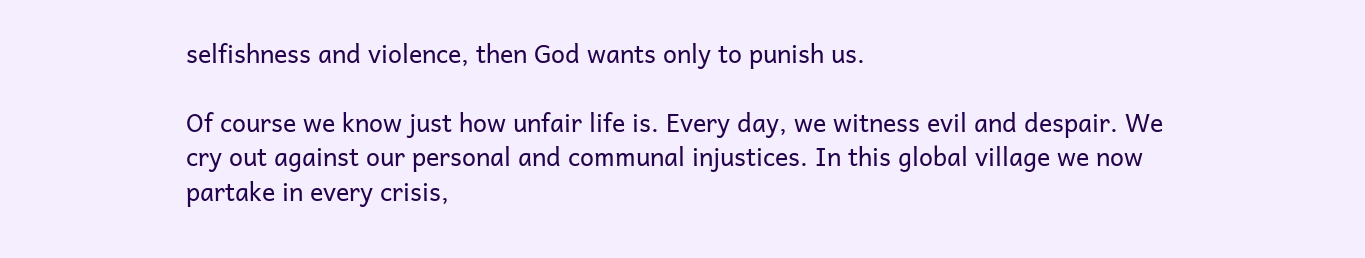selfishness and violence, then God wants only to punish us.

Of course we know just how unfair life is. Every day, we witness evil and despair. We cry out against our personal and communal injustices. In this global village we now partake in every crisis,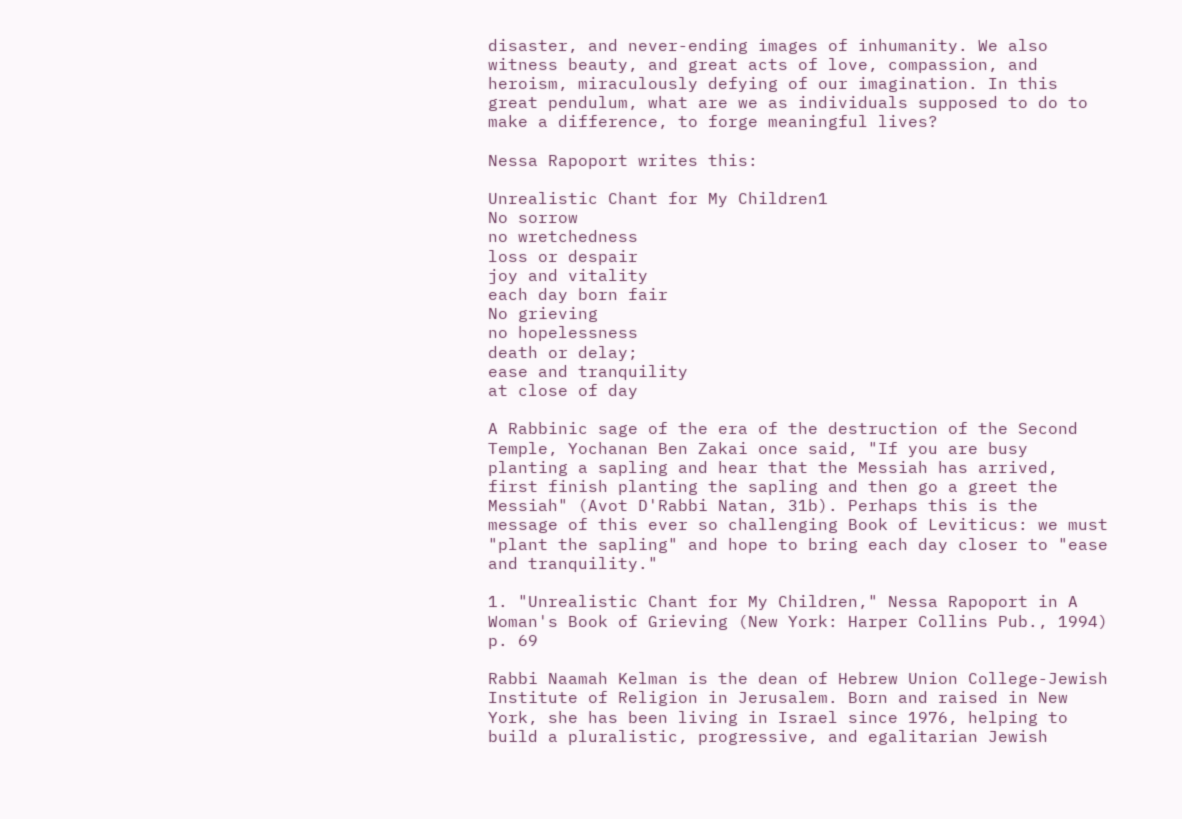disaster, and never-ending images of inhumanity. We also witness beauty, and great acts of love, compassion, and heroism, miraculously defying of our imagination. In this great pendulum, what are we as individuals supposed to do to make a difference, to forge meaningful lives?

Nessa Rapoport writes this:

Unrealistic Chant for My Children1
No sorrow
no wretchedness
loss or despair
joy and vitality
each day born fair
No grieving
no hopelessness
death or delay;
ease and tranquility
at close of day

A Rabbinic sage of the era of the destruction of the Second Temple, Yochanan Ben Zakai once said, "If you are busy planting a sapling and hear that the Messiah has arrived, first finish planting the sapling and then go a greet the Messiah" (Avot D'Rabbi Natan, 31b). Perhaps this is the message of this ever so challenging Book of Leviticus: we must "plant the sapling" and hope to bring each day closer to "ease and tranquility."

1. "Unrealistic Chant for My Children," Nessa Rapoport in A Woman's Book of Grieving (New York: Harper Collins Pub., 1994) p. 69

Rabbi Naamah Kelman is the dean of Hebrew Union College-Jewish Institute of Religion in Jerusalem. Born and raised in New York, she has been living in Israel since 1976, helping to build a pluralistic, progressive, and egalitarian Jewish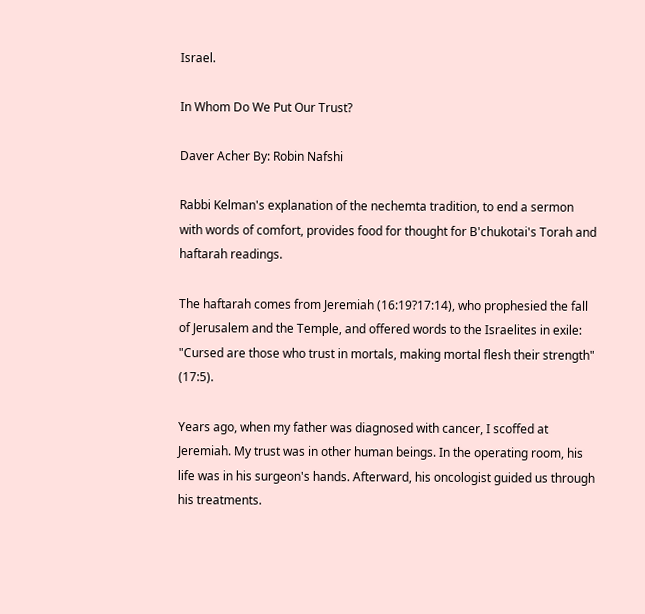Israel.

In Whom Do We Put Our Trust?

Daver Acher By: Robin Nafshi

Rabbi Kelman's explanation of the nechemta tradition, to end a sermon with words of comfort, provides food for thought for B'chukotai's Torah and haftarah readings.

The haftarah comes from Jeremiah (16:19?17:14), who prophesied the fall of Jerusalem and the Temple, and offered words to the Israelites in exile: "Cursed are those who trust in mortals, making mortal flesh their strength" (17:5).

Years ago, when my father was diagnosed with cancer, I scoffed at Jeremiah. My trust was in other human beings. In the operating room, his life was in his surgeon's hands. Afterward, his oncologist guided us through his treatments.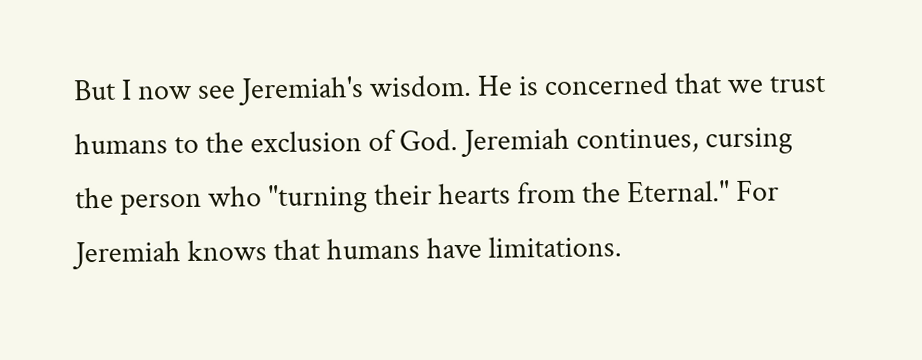But I now see Jeremiah's wisdom. He is concerned that we trust humans to the exclusion of God. Jeremiah continues, cursing the person who "turning their hearts from the Eternal." For Jeremiah knows that humans have limitations.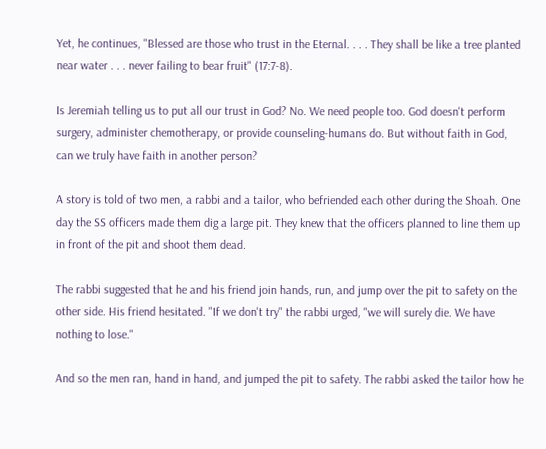Yet, he continues, "Blessed are those who trust in the Eternal. . . . They shall be like a tree planted near water . . . never failing to bear fruit" (17:7-8).

Is Jeremiah telling us to put all our trust in God? No. We need people too. God doesn't perform surgery, administer chemotherapy, or provide counseling-humans do. But without faith in God, can we truly have faith in another person?

A story is told of two men, a rabbi and a tailor, who befriended each other during the Shoah. One day the SS officers made them dig a large pit. They knew that the officers planned to line them up in front of the pit and shoot them dead.

The rabbi suggested that he and his friend join hands, run, and jump over the pit to safety on the other side. His friend hesitated. "If we don't try" the rabbi urged, "we will surely die. We have nothing to lose."

And so the men ran, hand in hand, and jumped the pit to safety. The rabbi asked the tailor how he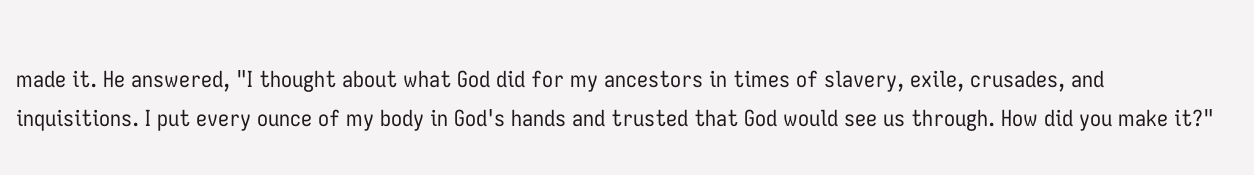made it. He answered, "I thought about what God did for my ancestors in times of slavery, exile, crusades, and inquisitions. I put every ounce of my body in God's hands and trusted that God would see us through. How did you make it?"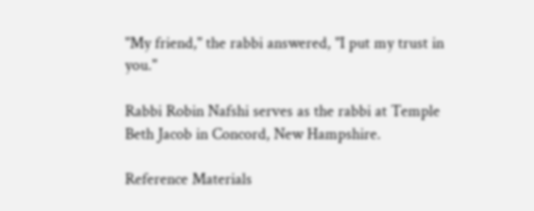"My friend," the rabbi answered, "I put my trust in you."

Rabbi Robin Nafshi serves as the rabbi at Temple Beth Jacob in Concord, New Hampshire.

Reference Materials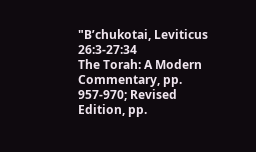"B’chukotai, Leviticus 26:3-27:34
The Torah: A Modern Commentary, pp. 957-970; Revised Edition, pp.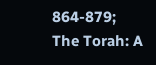864-879;
The Torah: A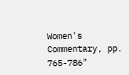Women's Commentary, pp. 765-786"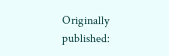Originally published: